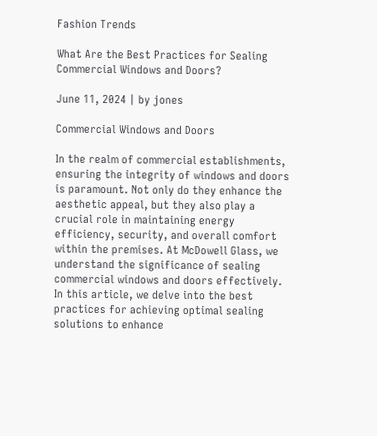Fashion Trends

What Are the Best Practices for Sealing Commercial Windows and Doors?

June 11, 2024 | by jones

Commercial Windows and Doors

In the realm of commercial establishments, ensuring the integrity of windows and doors is paramount. Not only do they enhance the aesthetic appeal, but they also play a crucial role in maintaining energy efficiency, security, and overall comfort within the premises. At McDowell Glass, we understand the significance of sealing commercial windows and doors effectively. In this article, we delve into the best practices for achieving optimal sealing solutions to enhance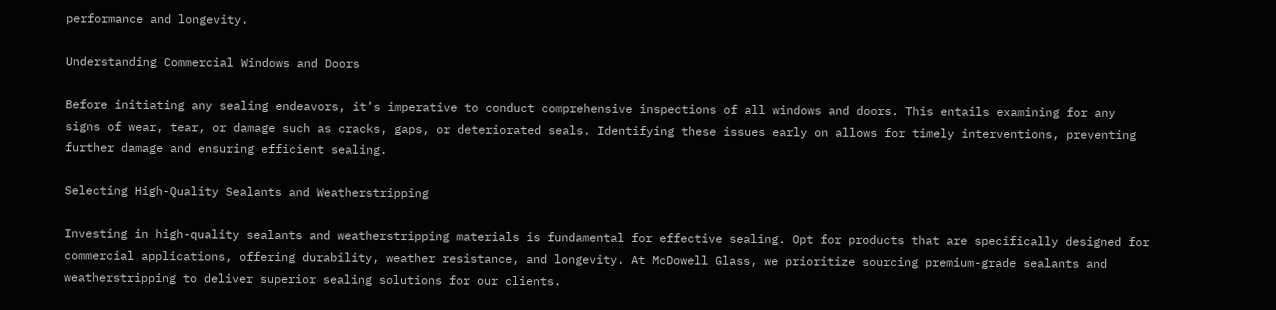performance and longevity.

Understanding Commercial Windows and Doors

Before initiating any sealing endeavors, it’s imperative to conduct comprehensive inspections of all windows and doors. This entails examining for any signs of wear, tear, or damage such as cracks, gaps, or deteriorated seals. Identifying these issues early on allows for timely interventions, preventing further damage and ensuring efficient sealing.

Selecting High-Quality Sealants and Weatherstripping

Investing in high-quality sealants and weatherstripping materials is fundamental for effective sealing. Opt for products that are specifically designed for commercial applications, offering durability, weather resistance, and longevity. At McDowell Glass, we prioritize sourcing premium-grade sealants and weatherstripping to deliver superior sealing solutions for our clients.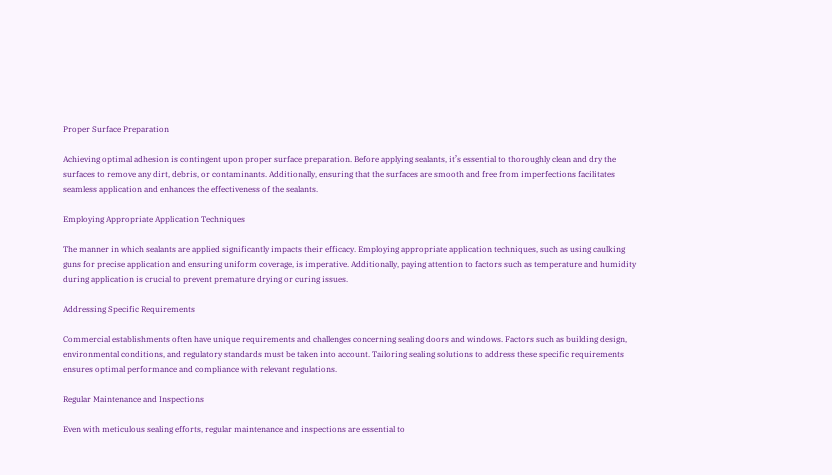Proper Surface Preparation

Achieving optimal adhesion is contingent upon proper surface preparation. Before applying sealants, it’s essential to thoroughly clean and dry the surfaces to remove any dirt, debris, or contaminants. Additionally, ensuring that the surfaces are smooth and free from imperfections facilitates seamless application and enhances the effectiveness of the sealants.

Employing Appropriate Application Techniques

The manner in which sealants are applied significantly impacts their efficacy. Employing appropriate application techniques, such as using caulking guns for precise application and ensuring uniform coverage, is imperative. Additionally, paying attention to factors such as temperature and humidity during application is crucial to prevent premature drying or curing issues.

Addressing Specific Requirements

Commercial establishments often have unique requirements and challenges concerning sealing doors and windows. Factors such as building design, environmental conditions, and regulatory standards must be taken into account. Tailoring sealing solutions to address these specific requirements ensures optimal performance and compliance with relevant regulations.

Regular Maintenance and Inspections

Even with meticulous sealing efforts, regular maintenance and inspections are essential to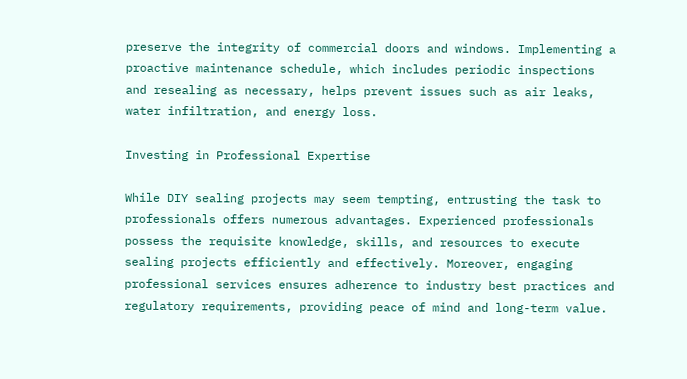preserve the integrity of commercial doors and windows. Implementing a proactive maintenance schedule, which includes periodic inspections and resealing as necessary, helps prevent issues such as air leaks, water infiltration, and energy loss.

Investing in Professional Expertise

While DIY sealing projects may seem tempting, entrusting the task to professionals offers numerous advantages. Experienced professionals possess the requisite knowledge, skills, and resources to execute sealing projects efficiently and effectively. Moreover, engaging professional services ensures adherence to industry best practices and regulatory requirements, providing peace of mind and long-term value.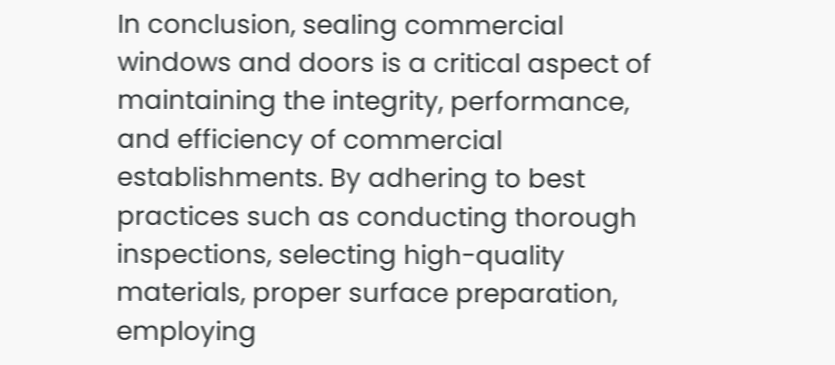In conclusion, sealing commercial windows and doors is a critical aspect of maintaining the integrity, performance, and efficiency of commercial establishments. By adhering to best practices such as conducting thorough inspections, selecting high-quality materials, proper surface preparation, employing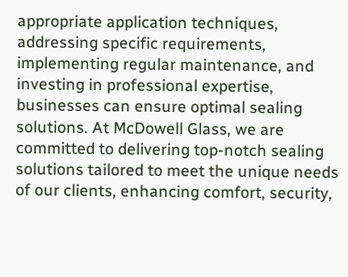appropriate application techniques, addressing specific requirements, implementing regular maintenance, and investing in professional expertise, businesses can ensure optimal sealing solutions. At McDowell Glass, we are committed to delivering top-notch sealing solutions tailored to meet the unique needs of our clients, enhancing comfort, security,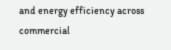and energy efficiency across commercial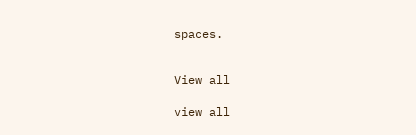spaces.


View all

view all